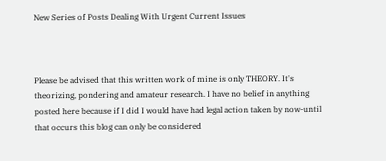New Series of Posts Dealing With Urgent Current Issues



Please be advised that this written work of mine is only THEORY. It's theorizing, pondering and amateur research. I have no belief in anything posted here because if I did I would have had legal action taken by now-until that occurs this blog can only be considered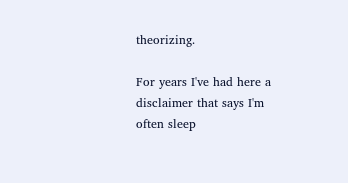theorizing.

For years I've had here a disclaimer that says I'm often sleep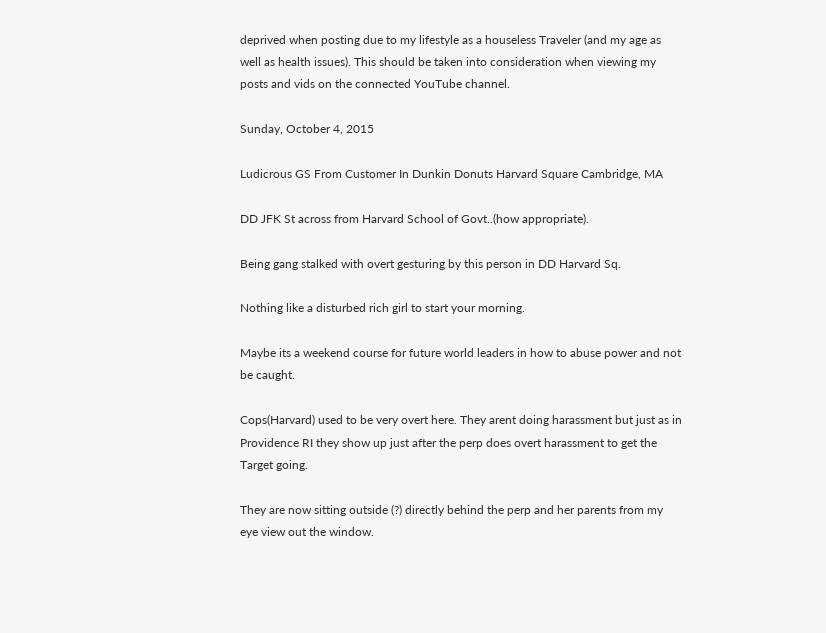deprived when posting due to my lifestyle as a houseless Traveler (and my age as well as health issues). This should be taken into consideration when viewing my posts and vids on the connected YouTube channel.

Sunday, October 4, 2015

Ludicrous GS From Customer In Dunkin Donuts Harvard Square Cambridge, MA

DD JFK St across from Harvard School of Govt..(how appropriate).

Being gang stalked with overt gesturing by this person in DD Harvard Sq.

Nothing like a disturbed rich girl to start your morning.

Maybe its a weekend course for future world leaders in how to abuse power and not be caught.

Cops(Harvard) used to be very overt here. They arent doing harassment but just as in Providence RI they show up just after the perp does overt harassment to get the Target going.

They are now sitting outside (?) directly behind the perp and her parents from my eye view out the window.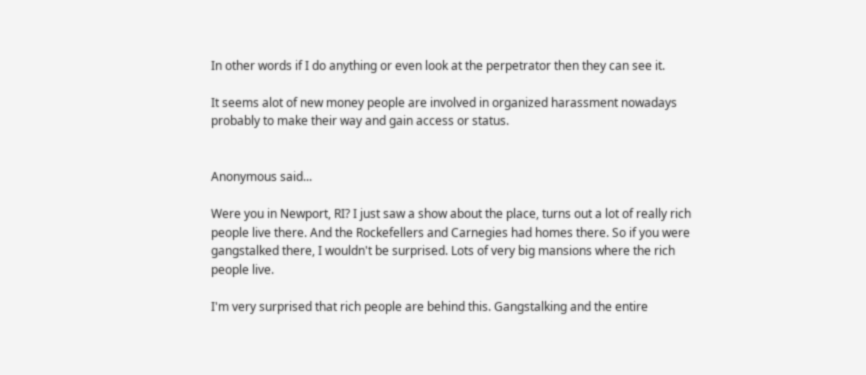In other words if I do anything or even look at the perpetrator then they can see it.

It seems alot of new money people are involved in organized harassment nowadays probably to make their way and gain access or status.


Anonymous said...

Were you in Newport, RI? I just saw a show about the place, turns out a lot of really rich people live there. And the Rockefellers and Carnegies had homes there. So if you were gangstalked there, I wouldn't be surprised. Lots of very big mansions where the rich people live.

I'm very surprised that rich people are behind this. Gangstalking and the entire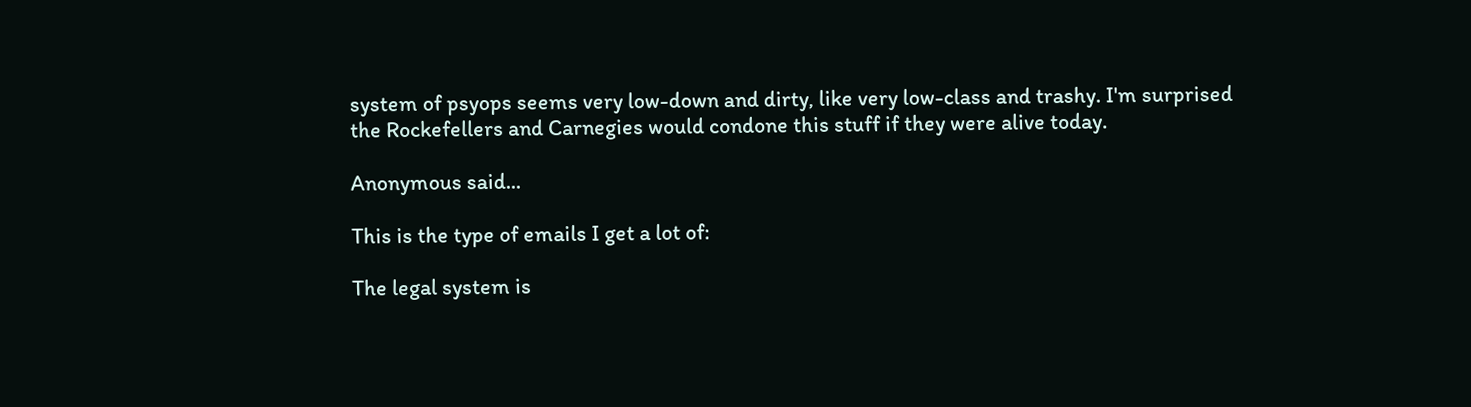system of psyops seems very low-down and dirty, like very low-class and trashy. I'm surprised the Rockefellers and Carnegies would condone this stuff if they were alive today.

Anonymous said...

This is the type of emails I get a lot of:

The legal system is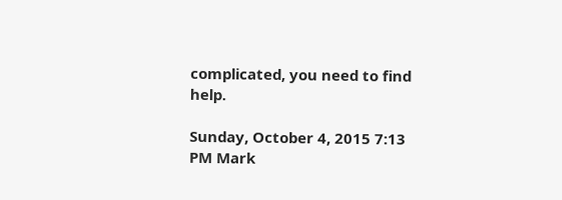complicated, you need to find help.

Sunday, October 4, 2015 7:13 PM Mark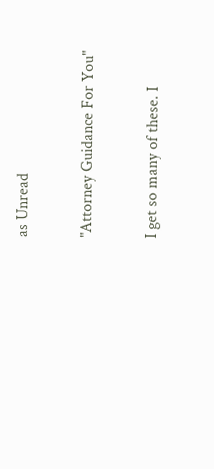as Unread

"Attorney Guidance For You"

I get so many of these. I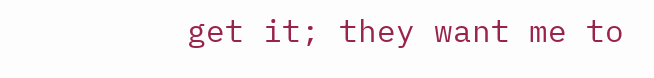get it; they want me to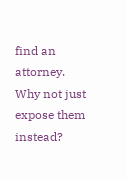find an attorney. Why not just expose them instead?